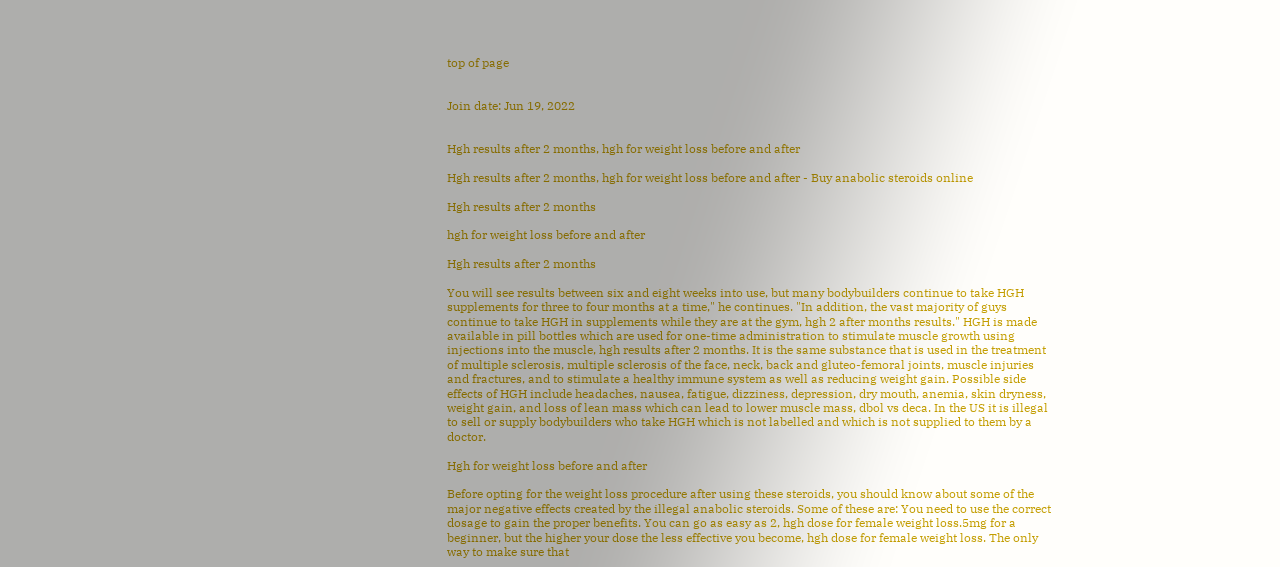top of page


Join date: Jun 19, 2022


Hgh results after 2 months, hgh for weight loss before and after

Hgh results after 2 months, hgh for weight loss before and after - Buy anabolic steroids online

Hgh results after 2 months

hgh for weight loss before and after

Hgh results after 2 months

You will see results between six and eight weeks into use, but many bodybuilders continue to take HGH supplements for three to four months at a time," he continues. "In addition, the vast majority of guys continue to take HGH in supplements while they are at the gym, hgh 2 after months results." HGH is made available in pill bottles which are used for one-time administration to stimulate muscle growth using injections into the muscle, hgh results after 2 months. It is the same substance that is used in the treatment of multiple sclerosis, multiple sclerosis of the face, neck, back and gluteo-femoral joints, muscle injuries and fractures, and to stimulate a healthy immune system as well as reducing weight gain. Possible side effects of HGH include headaches, nausea, fatigue, dizziness, depression, dry mouth, anemia, skin dryness, weight gain, and loss of lean mass which can lead to lower muscle mass, dbol vs deca. In the US it is illegal to sell or supply bodybuilders who take HGH which is not labelled and which is not supplied to them by a doctor.

Hgh for weight loss before and after

Before opting for the weight loss procedure after using these steroids, you should know about some of the major negative effects created by the illegal anabolic steroids. Some of these are: You need to use the correct dosage to gain the proper benefits. You can go as easy as 2, hgh dose for female weight loss.5mg for a beginner, but the higher your dose the less effective you become, hgh dose for female weight loss. The only way to make sure that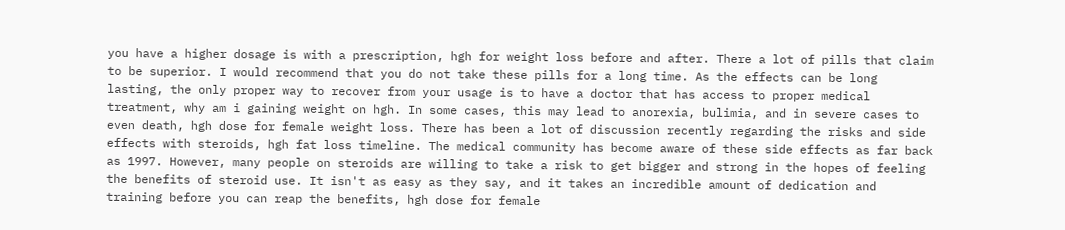you have a higher dosage is with a prescription, hgh for weight loss before and after. There a lot of pills that claim to be superior. I would recommend that you do not take these pills for a long time. As the effects can be long lasting, the only proper way to recover from your usage is to have a doctor that has access to proper medical treatment, why am i gaining weight on hgh. In some cases, this may lead to anorexia, bulimia, and in severe cases to even death, hgh dose for female weight loss. There has been a lot of discussion recently regarding the risks and side effects with steroids, hgh fat loss timeline. The medical community has become aware of these side effects as far back as 1997. However, many people on steroids are willing to take a risk to get bigger and strong in the hopes of feeling the benefits of steroid use. It isn't as easy as they say, and it takes an incredible amount of dedication and training before you can reap the benefits, hgh dose for female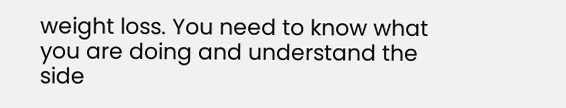weight loss. You need to know what you are doing and understand the side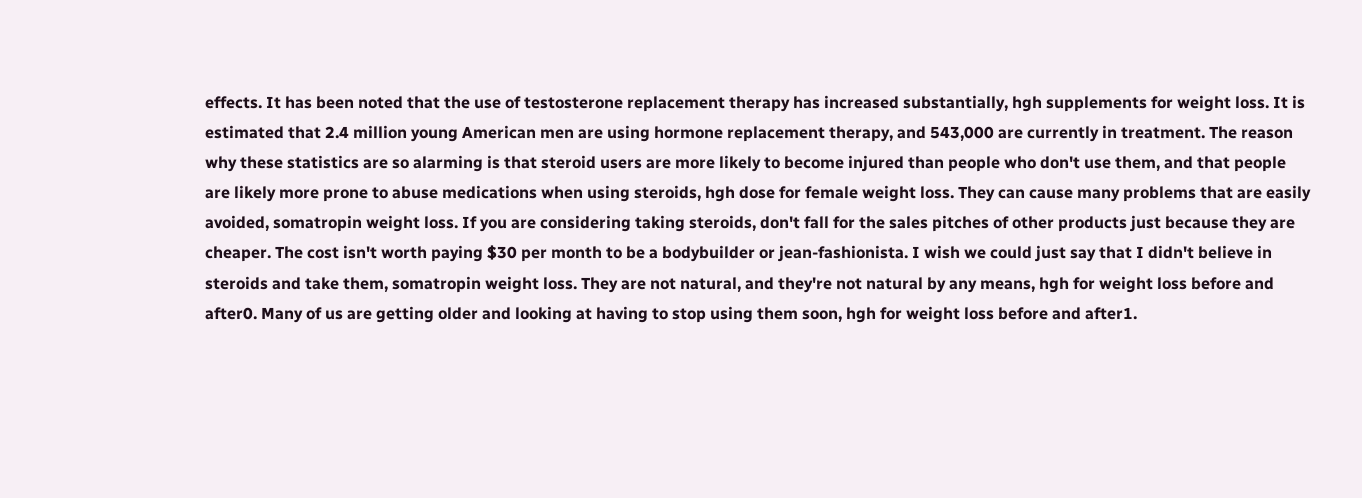effects. It has been noted that the use of testosterone replacement therapy has increased substantially, hgh supplements for weight loss. It is estimated that 2.4 million young American men are using hormone replacement therapy, and 543,000 are currently in treatment. The reason why these statistics are so alarming is that steroid users are more likely to become injured than people who don't use them, and that people are likely more prone to abuse medications when using steroids, hgh dose for female weight loss. They can cause many problems that are easily avoided, somatropin weight loss. If you are considering taking steroids, don't fall for the sales pitches of other products just because they are cheaper. The cost isn't worth paying $30 per month to be a bodybuilder or jean-fashionista. I wish we could just say that I didn't believe in steroids and take them, somatropin weight loss. They are not natural, and they're not natural by any means, hgh for weight loss before and after0. Many of us are getting older and looking at having to stop using them soon, hgh for weight loss before and after1.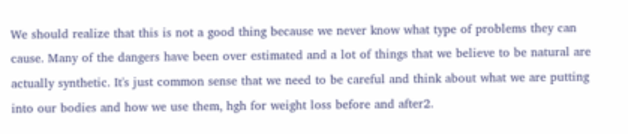We should realize that this is not a good thing because we never know what type of problems they can cause. Many of the dangers have been over estimated and a lot of things that we believe to be natural are actually synthetic. It's just common sense that we need to be careful and think about what we are putting into our bodies and how we use them, hgh for weight loss before and after2.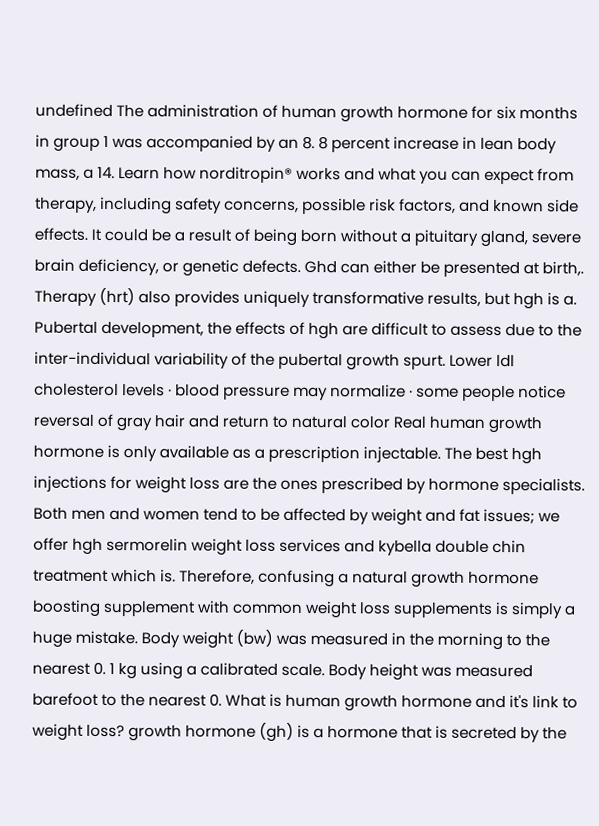undefined The administration of human growth hormone for six months in group 1 was accompanied by an 8. 8 percent increase in lean body mass, a 14. Learn how norditropin® works and what you can expect from therapy, including safety concerns, possible risk factors, and known side effects. It could be a result of being born without a pituitary gland, severe brain deficiency, or genetic defects. Ghd can either be presented at birth,. Therapy (hrt) also provides uniquely transformative results, but hgh is a. Pubertal development, the effects of hgh are difficult to assess due to the inter-individual variability of the pubertal growth spurt. Lower ldl cholesterol levels · blood pressure may normalize · some people notice reversal of gray hair and return to natural color Real human growth hormone is only available as a prescription injectable. The best hgh injections for weight loss are the ones prescribed by hormone specialists. Both men and women tend to be affected by weight and fat issues; we offer hgh sermorelin weight loss services and kybella double chin treatment which is. Therefore, confusing a natural growth hormone boosting supplement with common weight loss supplements is simply a huge mistake. Body weight (bw) was measured in the morning to the nearest 0. 1 kg using a calibrated scale. Body height was measured barefoot to the nearest 0. What is human growth hormone and it's link to weight loss? growth hormone (gh) is a hormone that is secreted by the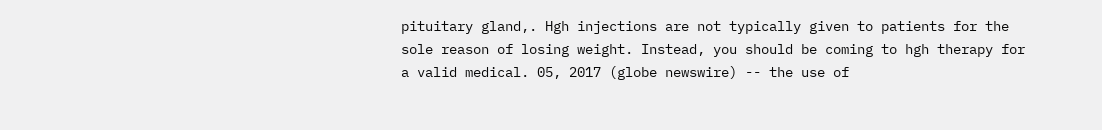pituitary gland,. Hgh injections are not typically given to patients for the sole reason of losing weight. Instead, you should be coming to hgh therapy for a valid medical. 05, 2017 (globe newswire) -- the use of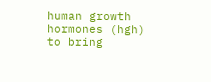human growth hormones (hgh) to bring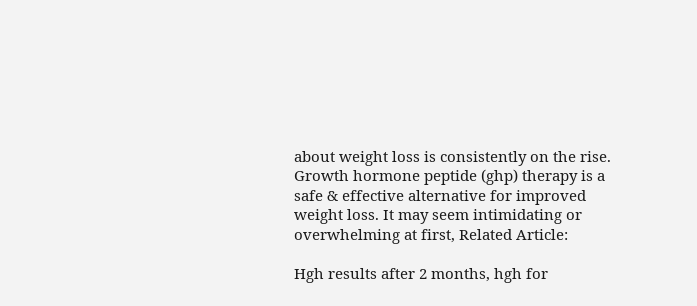about weight loss is consistently on the rise. Growth hormone peptide (ghp) therapy is a safe & effective alternative for improved weight loss. It may seem intimidating or overwhelming at first, Related Article:

Hgh results after 2 months, hgh for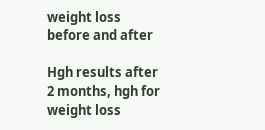weight loss before and after

Hgh results after 2 months, hgh for weight loss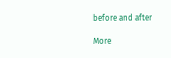before and after

More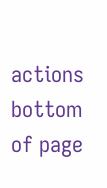actions
bottom of page